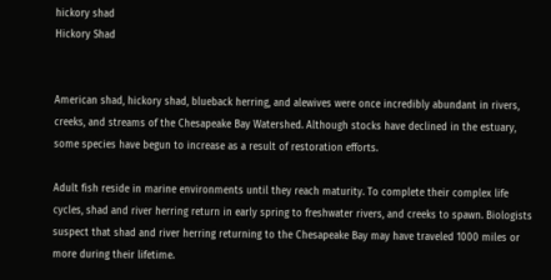hickory shad
Hickory Shad


American shad, hickory shad, blueback herring, and alewives were once incredibly abundant in rivers, creeks, and streams of the Chesapeake Bay Watershed. Although stocks have declined in the estuary, some species have begun to increase as a result of restoration efforts.

Adult fish reside in marine environments until they reach maturity. To complete their complex life cycles, shad and river herring return in early spring to freshwater rivers, and creeks to spawn. Biologists suspect that shad and river herring returning to the Chesapeake Bay may have traveled 1000 miles or more during their lifetime.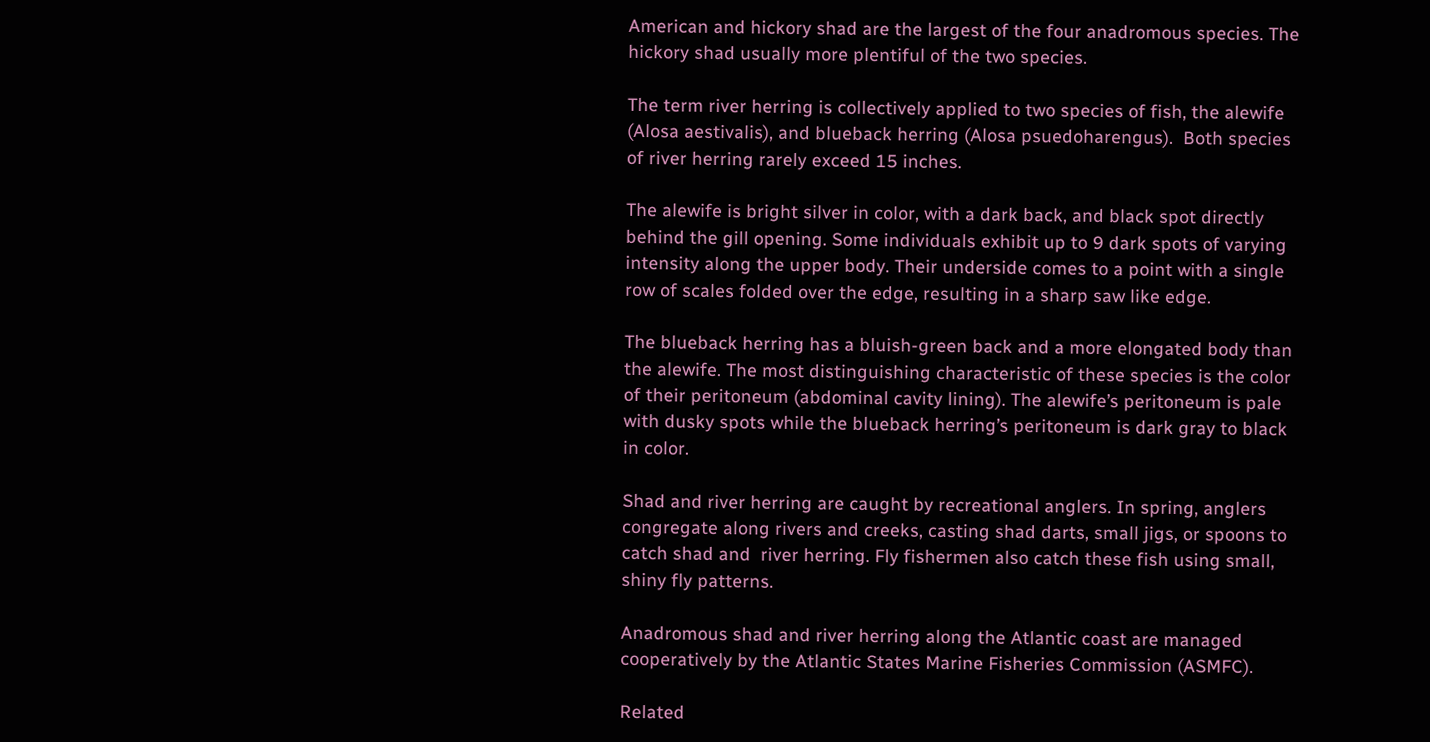American and hickory shad are the largest of the four anadromous species. The hickory shad usually more plentiful of the two species.

The term river herring is collectively applied to two species of fish, the alewife (Alosa aestivalis), and blueback herring (Alosa psuedoharengus).  Both species of river herring rarely exceed 15 inches.

The alewife is bright silver in color, with a dark back, and black spot directly behind the gill opening. Some individuals exhibit up to 9 dark spots of varying intensity along the upper body. Their underside comes to a point with a single row of scales folded over the edge, resulting in a sharp saw like edge.

The blueback herring has a bluish-green back and a more elongated body than the alewife. The most distinguishing characteristic of these species is the color of their peritoneum (abdominal cavity lining). The alewife’s peritoneum is pale with dusky spots while the blueback herring’s peritoneum is dark gray to black in color.

Shad and river herring are caught by recreational anglers. In spring, anglers congregate along rivers and creeks, casting shad darts, small jigs, or spoons to catch shad and  river herring. Fly fishermen also catch these fish using small, shiny fly patterns.

Anadromous shad and river herring along the Atlantic coast are managed cooperatively by the Atlantic States Marine Fisheries Commission (ASMFC).

Related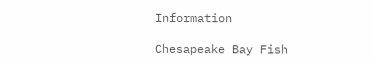Information

Chesapeake Bay Fish